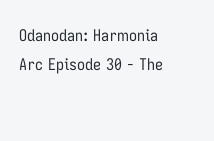Odanodan: Harmonia Arc Episode 30 - The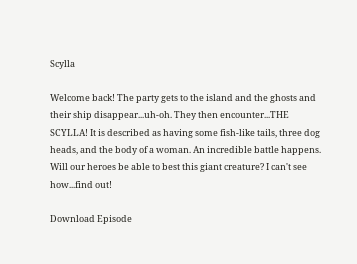Scylla

Welcome back! The party gets to the island and the ghosts and their ship disappear...uh-oh. They then encounter...THE SCYLLA! It is described as having some fish-like tails, three dog heads, and the body of a woman. An incredible battle happens. Will our heroes be able to best this giant creature? I can't see how...find out!

Download Episode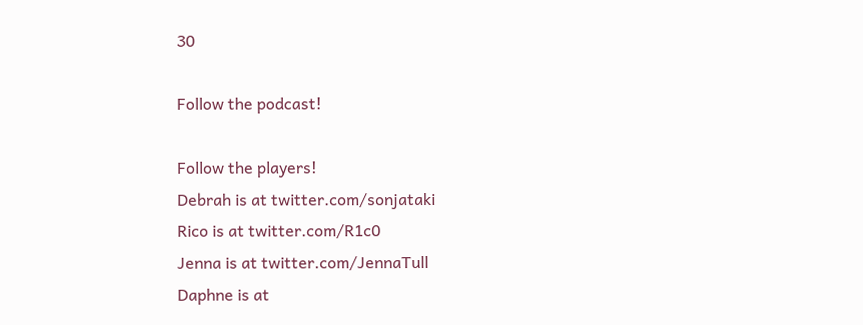30

Follow the podcast!

Follow the players!
Debrah is at twitter.com/sonjataki
Rico is at twitter.com/R1c0
Jenna is at twitter.com/JennaTull
Daphne is at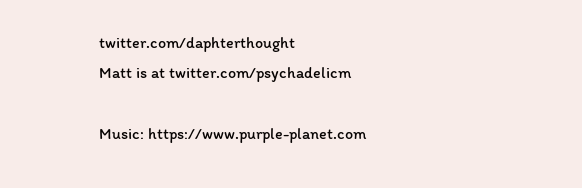twitter.com/daphterthought
Matt is at twitter.com/psychadelicm

Music: https://www.purple-planet.com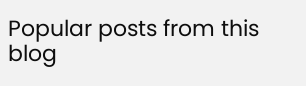Popular posts from this blog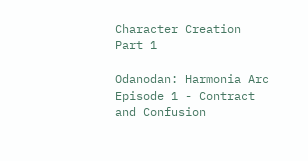Character Creation Part 1

Odanodan: Harmonia Arc Episode 1 - Contract and Confusion